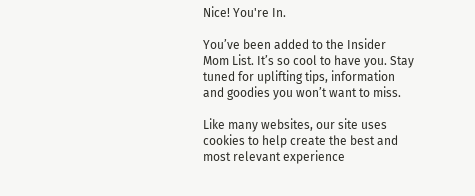Nice! You're In.

You’ve been added to the Insider Mom List. It’s so cool to have you. Stay tuned for uplifting tips, information and goodies you won’t want to miss.

Like many websites, our site uses cookies to help create the best and most relevant experience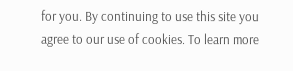for you. By continuing to use this site you agree to our use of cookies. To learn more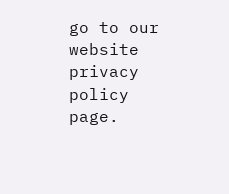go to our website privacy policy page.